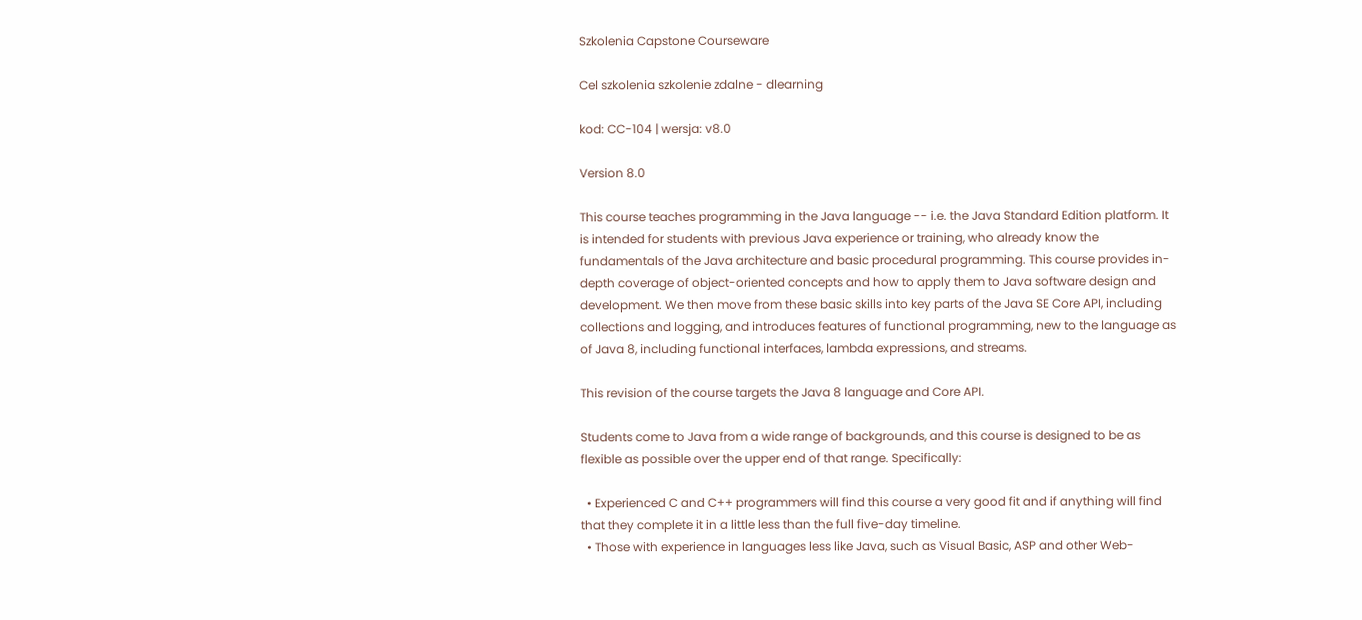Szkolenia Capstone Courseware

Cel szkolenia szkolenie zdalne - dlearning

kod: CC-104 | wersja: v8.0

Version 8.0

This course teaches programming in the Java language -- i.e. the Java Standard Edition platform. It is intended for students with previous Java experience or training, who already know the fundamentals of the Java architecture and basic procedural programming. This course provides in-depth coverage of object-oriented concepts and how to apply them to Java software design and development. We then move from these basic skills into key parts of the Java SE Core API, including collections and logging, and introduces features of functional programming, new to the language as of Java 8, including functional interfaces, lambda expressions, and streams.

This revision of the course targets the Java 8 language and Core API.

Students come to Java from a wide range of backgrounds, and this course is designed to be as flexible as possible over the upper end of that range. Specifically:

  • Experienced C and C++ programmers will find this course a very good fit and if anything will find that they complete it in a little less than the full five-day timeline.
  • Those with experience in languages less like Java, such as Visual Basic, ASP and other Web-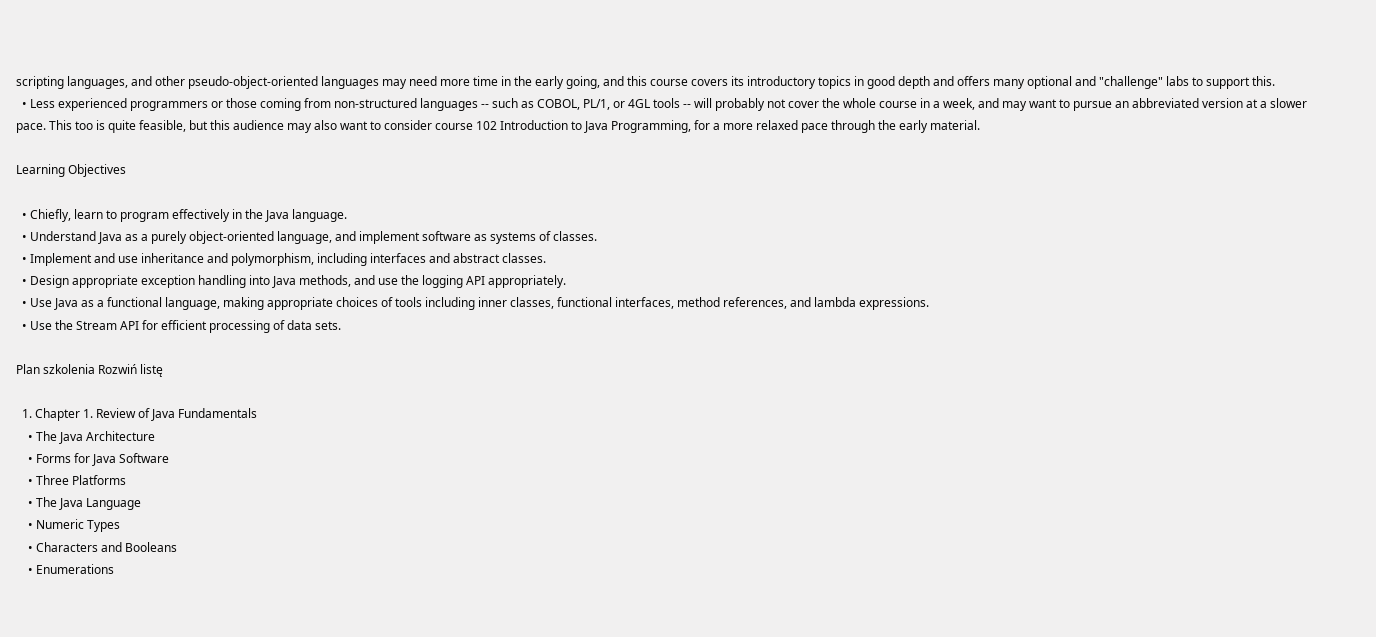scripting languages, and other pseudo-object-oriented languages may need more time in the early going, and this course covers its introductory topics in good depth and offers many optional and "challenge" labs to support this.
  • Less experienced programmers or those coming from non-structured languages -- such as COBOL, PL/1, or 4GL tools -- will probably not cover the whole course in a week, and may want to pursue an abbreviated version at a slower pace. This too is quite feasible, but this audience may also want to consider course 102 Introduction to Java Programming, for a more relaxed pace through the early material.

Learning Objectives

  • Chiefly, learn to program effectively in the Java language.
  • Understand Java as a purely object-oriented language, and implement software as systems of classes.
  • Implement and use inheritance and polymorphism, including interfaces and abstract classes.
  • Design appropriate exception handling into Java methods, and use the logging API appropriately.
  • Use Java as a functional language, making appropriate choices of tools including inner classes, functional interfaces, method references, and lambda expressions.
  • Use the Stream API for efficient processing of data sets.

Plan szkolenia Rozwiń listę

  1. Chapter 1. Review of Java Fundamentals
    • The Java Architecture
    • Forms for Java Software
    • Three Platforms
    • The Java Language
    • Numeric Types
    • Characters and Booleans
    • Enumerations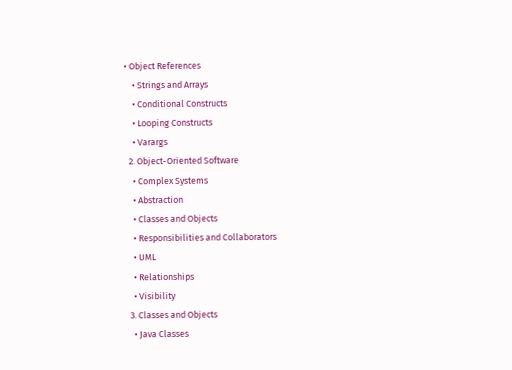• Object References
    • Strings and Arrays
    • Conditional Constructs
    • Looping Constructs
    • Varargs
  2. Object-Oriented Software
    • Complex Systems
    • Abstraction
    • Classes and Objects
    • Responsibilities and Collaborators
    • UML
    • Relationships
    • Visibility
  3. Classes and Objects
    • Java Classes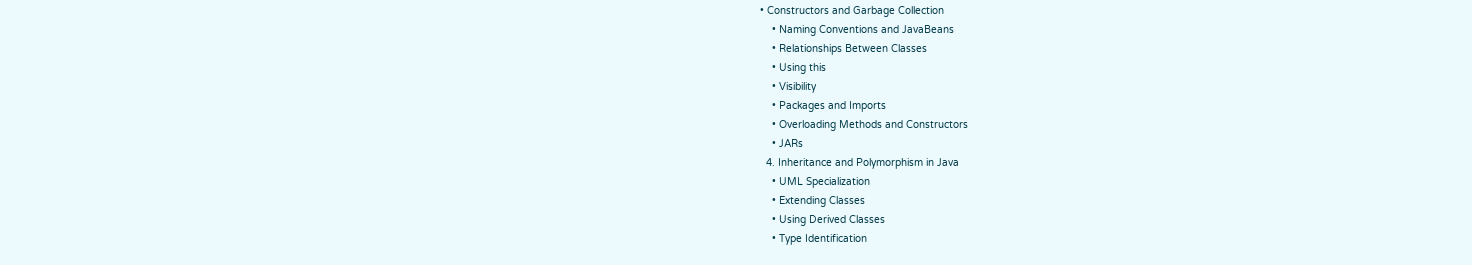• Constructors and Garbage Collection
    • Naming Conventions and JavaBeans
    • Relationships Between Classes
    • Using this
    • Visibility
    • Packages and Imports
    • Overloading Methods and Constructors
    • JARs
  4. Inheritance and Polymorphism in Java
    • UML Specialization
    • Extending Classes
    • Using Derived Classes
    • Type Identification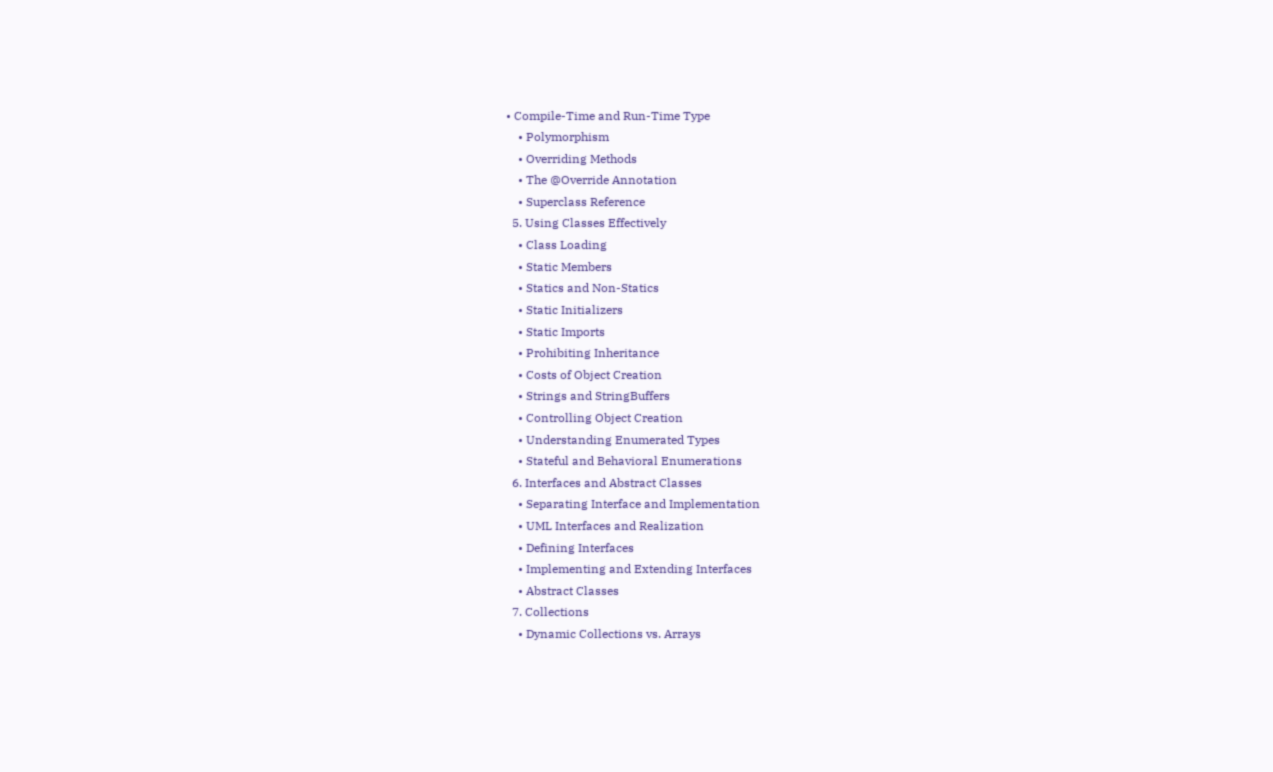• Compile-Time and Run-Time Type
    • Polymorphism
    • Overriding Methods
    • The @Override Annotation
    • Superclass Reference
  5. Using Classes Effectively
    • Class Loading
    • Static Members
    • Statics and Non-Statics
    • Static Initializers
    • Static Imports
    • Prohibiting Inheritance
    • Costs of Object Creation
    • Strings and StringBuffers
    • Controlling Object Creation
    • Understanding Enumerated Types
    • Stateful and Behavioral Enumerations
  6. Interfaces and Abstract Classes
    • Separating Interface and Implementation
    • UML Interfaces and Realization
    • Defining Interfaces
    • Implementing and Extending Interfaces
    • Abstract Classes
  7. Collections
    • Dynamic Collections vs. Arrays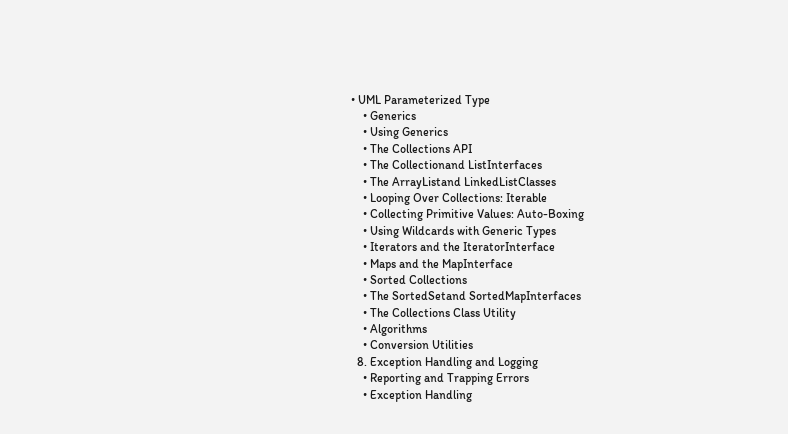• UML Parameterized Type
    • Generics
    • Using Generics
    • The Collections API
    • The Collectionand ListInterfaces
    • The ArrayListand LinkedListClasses
    • Looping Over Collections: Iterable
    • Collecting Primitive Values: Auto-Boxing
    • Using Wildcards with Generic Types
    • Iterators and the IteratorInterface
    • Maps and the MapInterface
    • Sorted Collections
    • The SortedSetand SortedMapInterfaces
    • The Collections Class Utility
    • Algorithms
    • Conversion Utilities
  8. Exception Handling and Logging
    • Reporting and Trapping Errors
    • Exception Handling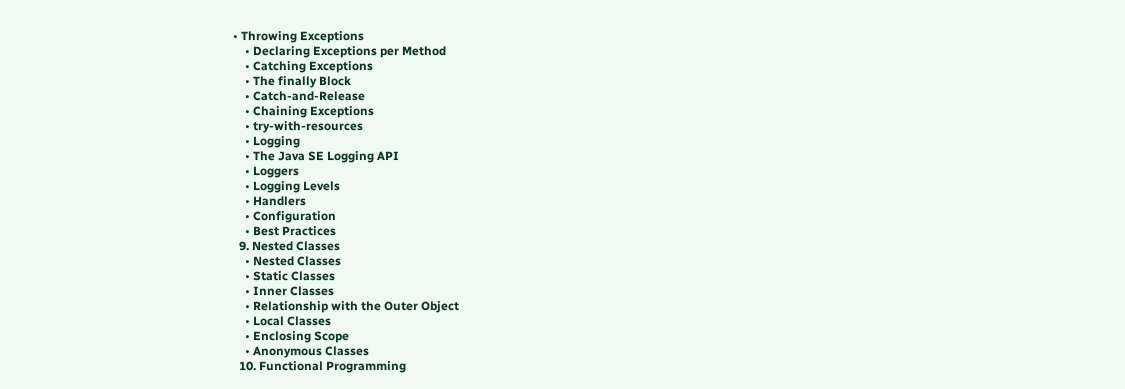• Throwing Exceptions
    • Declaring Exceptions per Method
    • Catching Exceptions
    • The finally Block
    • Catch-and-Release
    • Chaining Exceptions
    • try-with-resources
    • Logging
    • The Java SE Logging API
    • Loggers
    • Logging Levels
    • Handlers
    • Configuration
    • Best Practices
  9. Nested Classes
    • Nested Classes
    • Static Classes
    • Inner Classes
    • Relationship with the Outer Object
    • Local Classes
    • Enclosing Scope
    • Anonymous Classes
  10. Functional Programming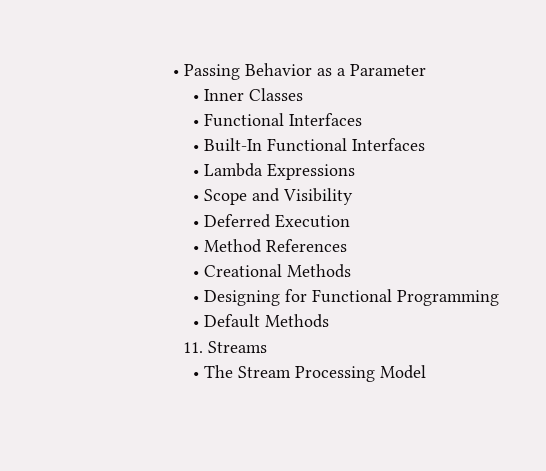• Passing Behavior as a Parameter
    • Inner Classes
    • Functional Interfaces
    • Built-In Functional Interfaces
    • Lambda Expressions
    • Scope and Visibility
    • Deferred Execution
    • Method References
    • Creational Methods
    • Designing for Functional Programming
    • Default Methods
  11. Streams
    • The Stream Processing Model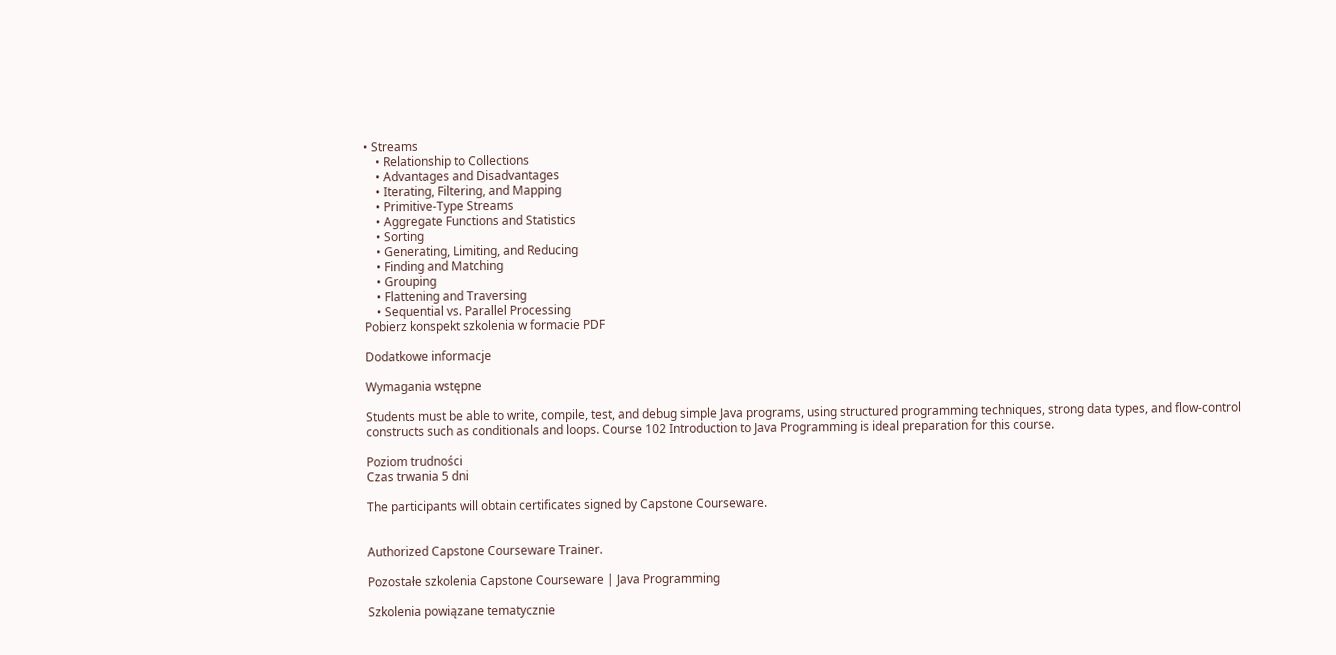• Streams
    • Relationship to Collections
    • Advantages and Disadvantages
    • Iterating, Filtering, and Mapping
    • Primitive-Type Streams
    • Aggregate Functions and Statistics
    • Sorting
    • Generating, Limiting, and Reducing
    • Finding and Matching
    • Grouping
    • Flattening and Traversing
    • Sequential vs. Parallel Processing
Pobierz konspekt szkolenia w formacie PDF

Dodatkowe informacje

Wymagania wstępne

Students must be able to write, compile, test, and debug simple Java programs, using structured programming techniques, strong data types, and flow-control constructs such as conditionals and loops. Course 102 Introduction to Java Programming is ideal preparation for this course.

Poziom trudności
Czas trwania 5 dni

The participants will obtain certificates signed by Capstone Courseware.


Authorized Capstone Courseware Trainer.

Pozostałe szkolenia Capstone Courseware | Java Programming

Szkolenia powiązane tematycznie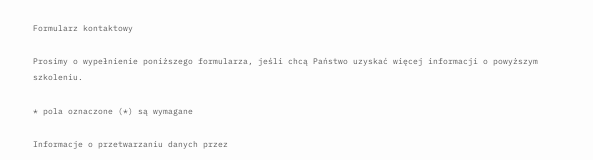Formularz kontaktowy

Prosimy o wypełnienie poniższego formularza, jeśli chcą Państwo uzyskać więcej informacji o powyższym szkoleniu.

* pola oznaczone (*) są wymagane

Informacje o przetwarzaniu danych przez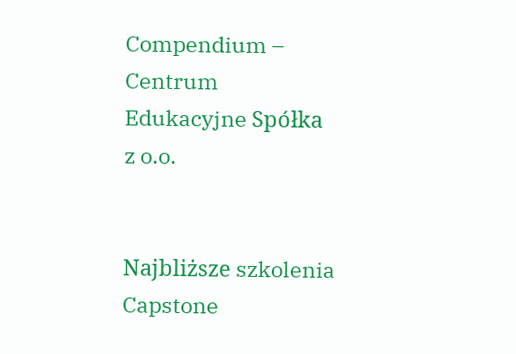Compendium – Centrum Edukacyjne Spółka z o.o.


Najbliższe szkolenia Capstone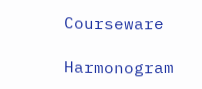Courseware

Harmonogram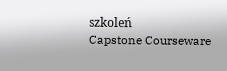szkoleń
Capstone Courseware